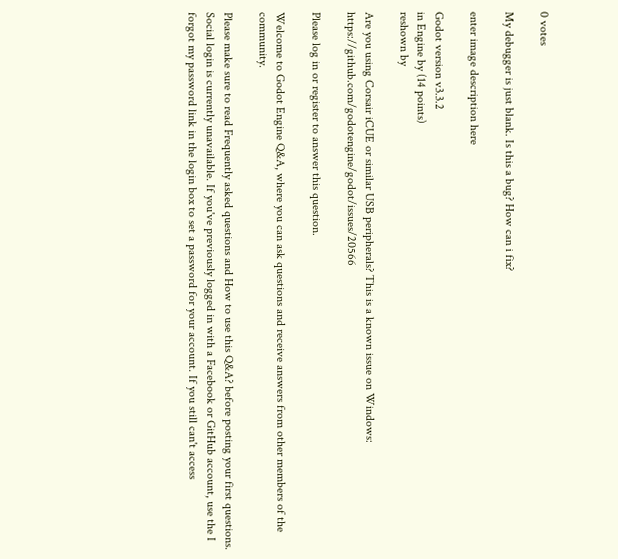0 votes

My debugger is just blank. Is this a bug? How can i fix?

enter image description here

Godot version v3.3.2
in Engine by (14 points)
reshown by

Are you using Corsair iCUE or similar USB peripherals? This is a known issue on Windows: https://github.com/godotengine/godot/issues/20566

Please log in or register to answer this question.

Welcome to Godot Engine Q&A, where you can ask questions and receive answers from other members of the community.

Please make sure to read Frequently asked questions and How to use this Q&A? before posting your first questions.
Social login is currently unavailable. If you've previously logged in with a Facebook or GitHub account, use the I forgot my password link in the login box to set a password for your account. If you still can't access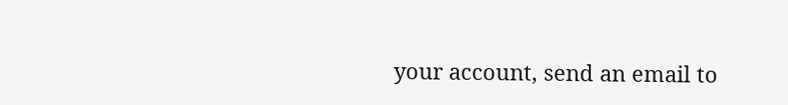your account, send an email to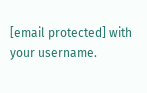[email protected] with your username.